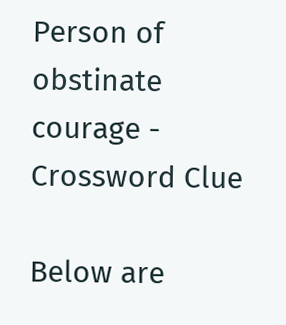Person of obstinate courage - Crossword Clue

Below are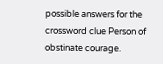possible answers for the crossword clue Person of obstinate courage.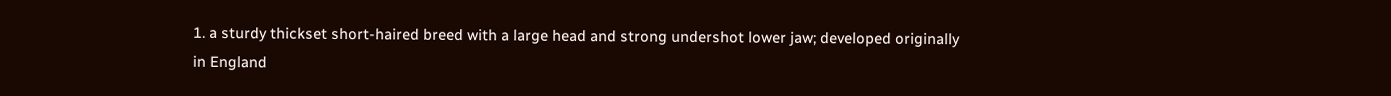1. a sturdy thickset short-haired breed with a large head and strong undershot lower jaw; developed originally in England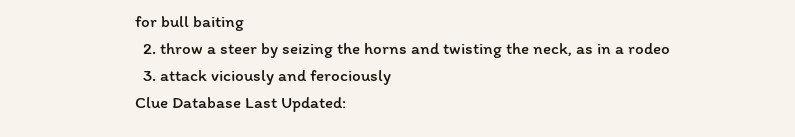for bull baiting
  2. throw a steer by seizing the horns and twisting the neck, as in a rodeo
  3. attack viciously and ferociously
Clue Database Last Updated: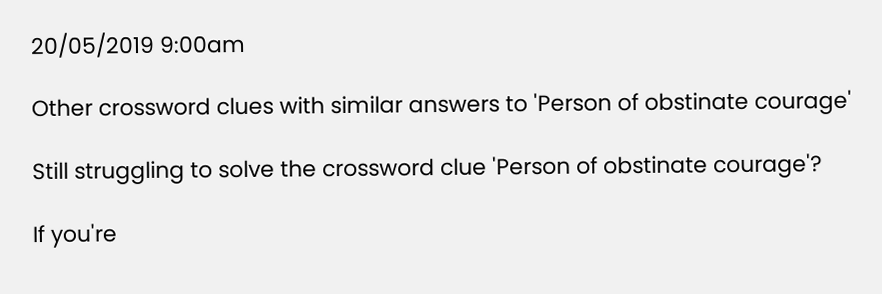20/05/2019 9:00am

Other crossword clues with similar answers to 'Person of obstinate courage'

Still struggling to solve the crossword clue 'Person of obstinate courage'?

If you're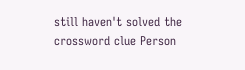still haven't solved the crossword clue Person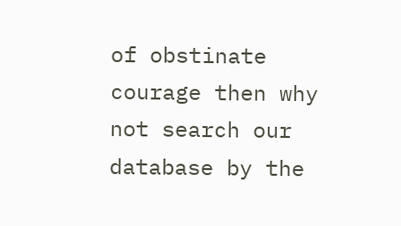of obstinate courage then why not search our database by the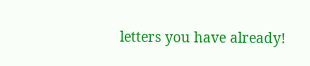letters you have already!